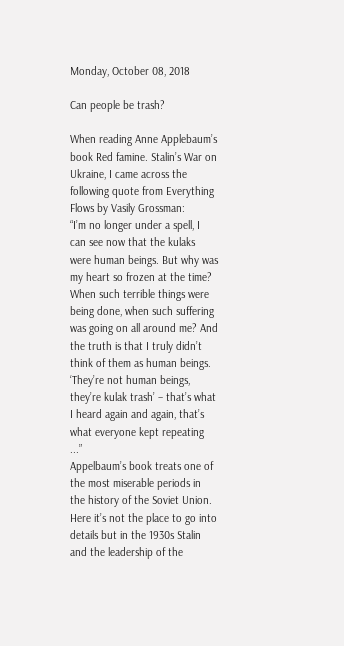Monday, October 08, 2018

Can people be trash?

When reading Anne Applebaum’s book Red famine. Stalin’s War on Ukraine, I came across the following quote from Everything Flows by Vasily Grossman:
“I’m no longer under a spell, I can see now that the kulaks were human beings. But why was my heart so frozen at the time? When such terrible things were being done, when such suffering was going on all around me? And the truth is that I truly didn’t think of them as human beings. ‘They’re not human beings, they’re kulak trash’ – that’s what I heard again and again, that’s what everyone kept repeating ...”
Appelbaum’s book treats one of the most miserable periods in the history of the Soviet Union. Here it’s not the place to go into details but in the 1930s Stalin and the leadership of the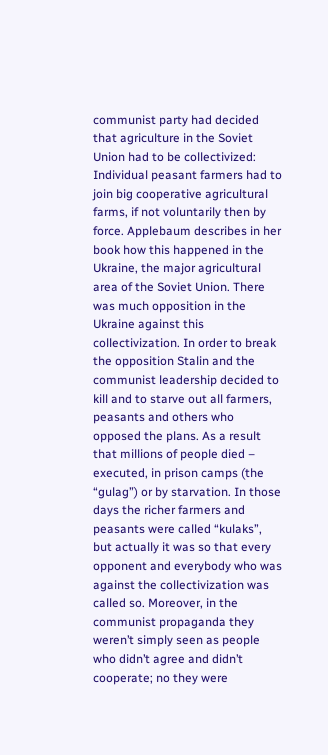communist party had decided that agriculture in the Soviet Union had to be collectivized: Individual peasant farmers had to join big cooperative agricultural farms, if not voluntarily then by force. Applebaum describes in her book how this happened in the Ukraine, the major agricultural area of the Soviet Union. There was much opposition in the Ukraine against this collectivization. In order to break the opposition Stalin and the communist leadership decided to kill and to starve out all farmers, peasants and others who opposed the plans. As a result that millions of people died – executed, in prison camps (the “gulag”) or by starvation. In those days the richer farmers and peasants were called “kulaks”, but actually it was so that every opponent and everybody who was against the collectivization was called so. Moreover, in the communist propaganda they weren’t simply seen as people who didn’t agree and didn’t cooperate; no they were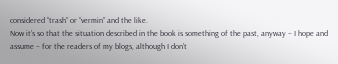considered “trash” or “vermin” and the like.
Now it’s so that the situation described in the book is something of the past, anyway – I hope and assume – for the readers of my blogs, although I don’t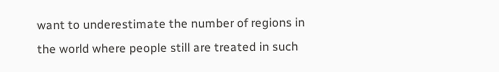want to underestimate the number of regions in the world where people still are treated in such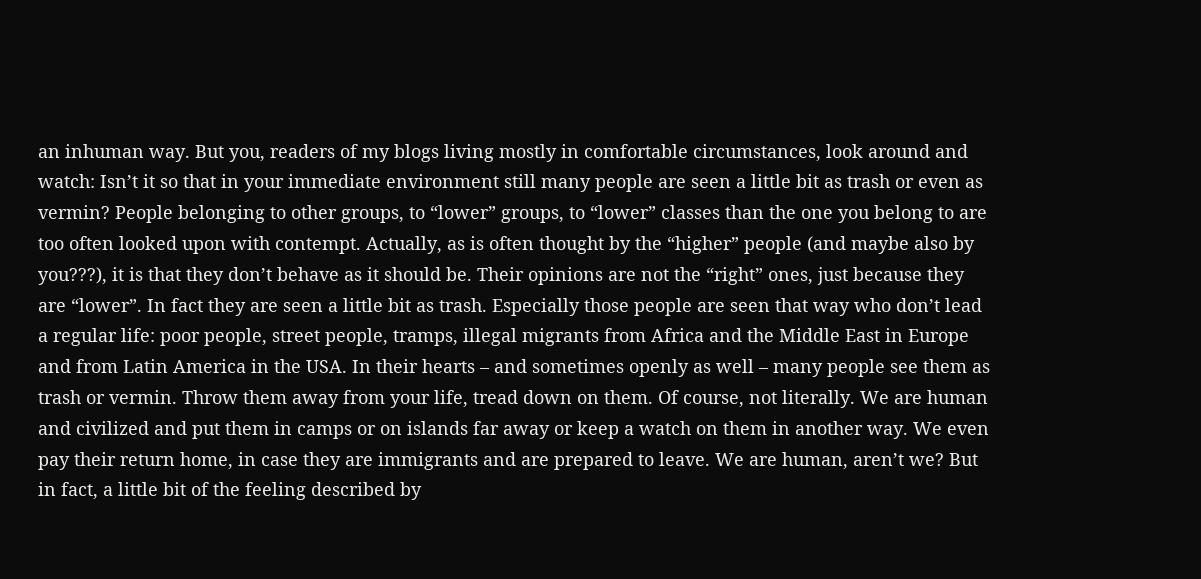an inhuman way. But you, readers of my blogs living mostly in comfortable circumstances, look around and watch: Isn’t it so that in your immediate environment still many people are seen a little bit as trash or even as vermin? People belonging to other groups, to “lower” groups, to “lower” classes than the one you belong to are too often looked upon with contempt. Actually, as is often thought by the “higher” people (and maybe also by you???), it is that they don’t behave as it should be. Their opinions are not the “right” ones, just because they are “lower”. In fact they are seen a little bit as trash. Especially those people are seen that way who don’t lead a regular life: poor people, street people, tramps, illegal migrants from Africa and the Middle East in Europe and from Latin America in the USA. In their hearts – and sometimes openly as well – many people see them as trash or vermin. Throw them away from your life, tread down on them. Of course, not literally. We are human and civilized and put them in camps or on islands far away or keep a watch on them in another way. We even pay their return home, in case they are immigrants and are prepared to leave. We are human, aren’t we? But in fact, a little bit of the feeling described by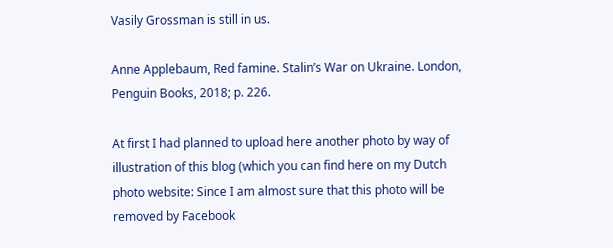Vasily Grossman is still in us.

Anne Applebaum, Red famine. Stalin’s War on Ukraine. London, Penguin Books, 2018; p. 226.

At first I had planned to upload here another photo by way of illustration of this blog (which you can find here on my Dutch photo website: Since I am almost sure that this photo will be removed by Facebook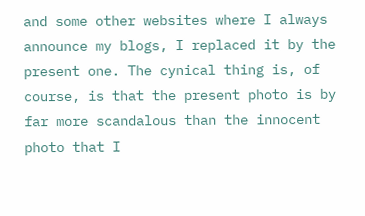and some other websites where I always announce my blogs, I replaced it by the present one. The cynical thing is, of course, is that the present photo is by far more scandalous than the innocent photo that I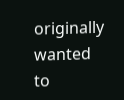originally wanted to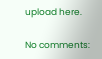upload here.

No comments: